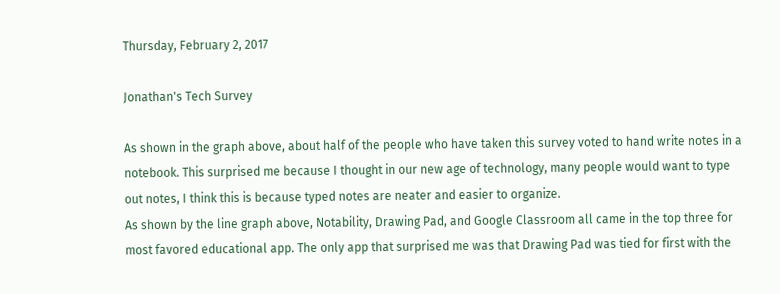Thursday, February 2, 2017

Jonathan's Tech Survey

As shown in the graph above, about half of the people who have taken this survey voted to hand write notes in a notebook. This surprised me because I thought in our new age of technology, many people would want to type out notes, I think this is because typed notes are neater and easier to organize.
As shown by the line graph above, Notability, Drawing Pad, and Google Classroom all came in the top three for most favored educational app. The only app that surprised me was that Drawing Pad was tied for first with the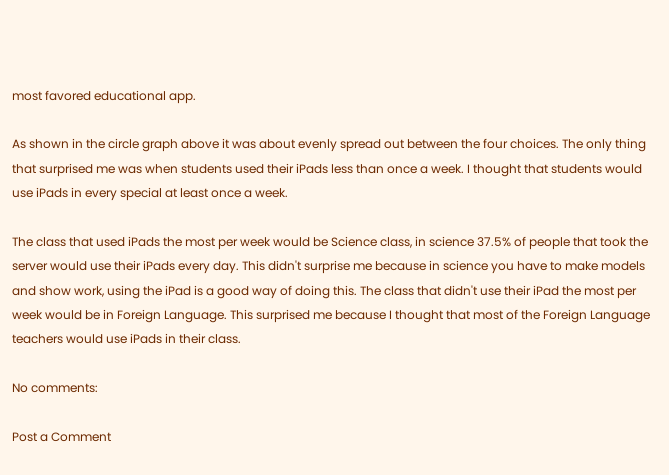most favored educational app.

As shown in the circle graph above it was about evenly spread out between the four choices. The only thing that surprised me was when students used their iPads less than once a week. I thought that students would use iPads in every special at least once a week.

The class that used iPads the most per week would be Science class, in science 37.5% of people that took the server would use their iPads every day. This didn't surprise me because in science you have to make models and show work, using the iPad is a good way of doing this. The class that didn't use their iPad the most per week would be in Foreign Language. This surprised me because I thought that most of the Foreign Language teachers would use iPads in their class.

No comments:

Post a Comment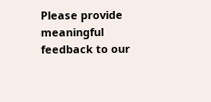Please provide meaningful feedback to our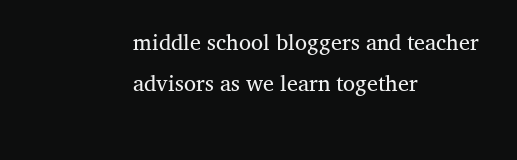middle school bloggers and teacher advisors as we learn together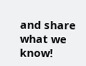and share what we know!